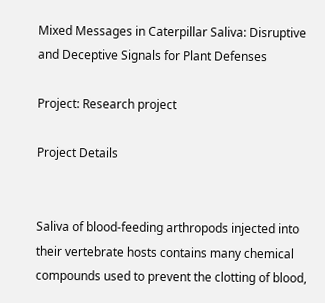Mixed Messages in Caterpillar Saliva: Disruptive and Deceptive Signals for Plant Defenses

Project: Research project

Project Details


Saliva of blood-feeding arthropods injected into their vertebrate hosts contains many chemical compounds used to prevent the clotting of blood,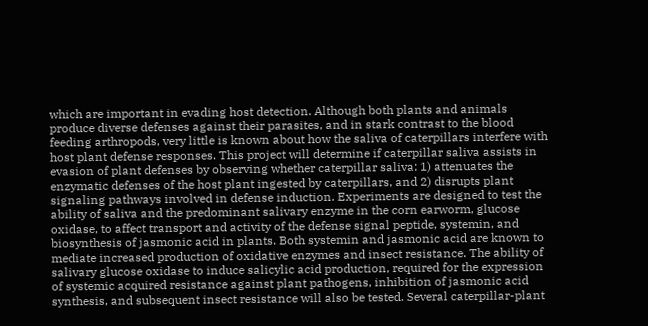which are important in evading host detection. Although both plants and animals produce diverse defenses against their parasites, and in stark contrast to the blood feeding arthropods, very little is known about how the saliva of caterpillars interfere with host plant defense responses. This project will determine if caterpillar saliva assists in evasion of plant defenses by observing whether caterpillar saliva: 1) attenuates the enzymatic defenses of the host plant ingested by caterpillars, and 2) disrupts plant signaling pathways involved in defense induction. Experiments are designed to test the ability of saliva and the predominant salivary enzyme in the corn earworm, glucose oxidase, to affect transport and activity of the defense signal peptide, systemin, and biosynthesis of jasmonic acid in plants. Both systemin and jasmonic acid are known to mediate increased production of oxidative enzymes and insect resistance. The ability of salivary glucose oxidase to induce salicylic acid production, required for the expression of systemic acquired resistance against plant pathogens, inhibition of jasmonic acid synthesis, and subsequent insect resistance will also be tested. Several caterpillar-plant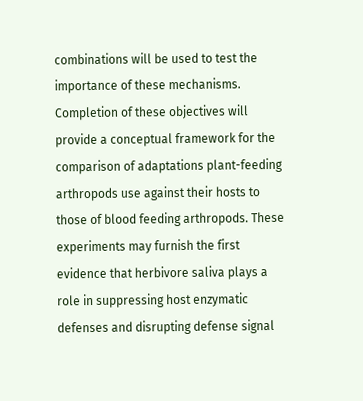combinations will be used to test the importance of these mechanisms. Completion of these objectives will provide a conceptual framework for the comparison of adaptations plant-feeding arthropods use against their hosts to those of blood feeding arthropods. These experiments may furnish the first evidence that herbivore saliva plays a role in suppressing host enzymatic defenses and disrupting defense signal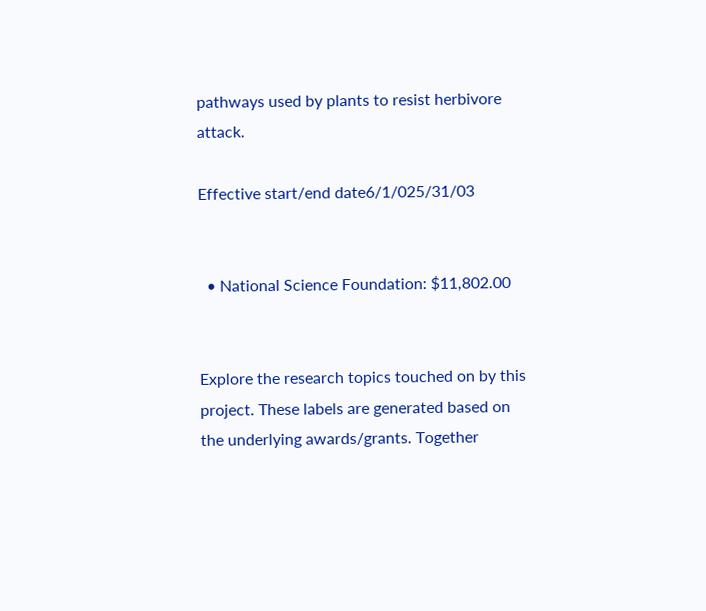pathways used by plants to resist herbivore attack.

Effective start/end date6/1/025/31/03


  • National Science Foundation: $11,802.00


Explore the research topics touched on by this project. These labels are generated based on the underlying awards/grants. Together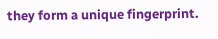they form a unique fingerprint.